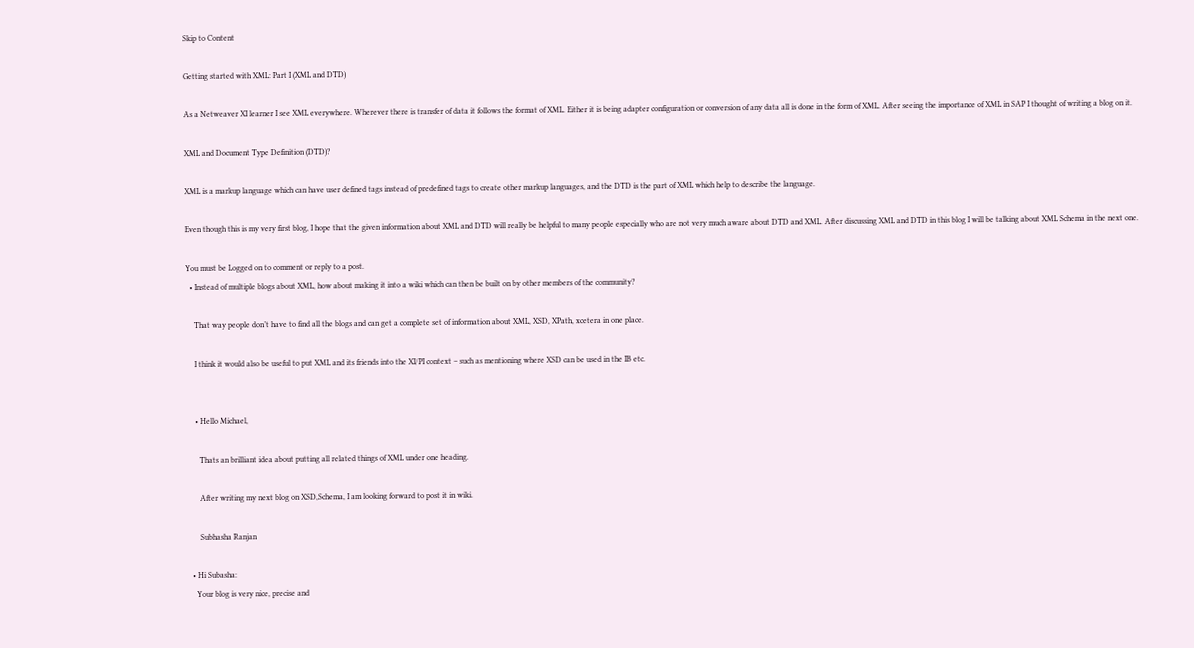Skip to Content

Getting started with XML: Part I (XML and DTD)

As a Netweaver XI learner I see XML everywhere. Wherever there is transfer of data it follows the format of XML. Either it is being adapter configuration or conversion of any data all is done in the form of XML. After seeing the importance of XML in SAP I thought of writing a blog on it.

XML and Document Type Definition (DTD)?

XML is a markup language which can have user defined tags instead of predefined tags to create other markup languages, and the DTD is the part of XML which help to describe the language.

Even though this is my very first blog, I hope that the given information about XML and DTD will really be helpful to many people especially who are not very much aware about DTD and XML. After discussing XML and DTD in this blog I will be talking about XML Schema in the next one.

You must be Logged on to comment or reply to a post.
  • Instead of multiple blogs about XML, how about making it into a wiki which can then be built on by other members of the community?

    That way people don’t have to find all the blogs and can get a complete set of information about XML, XSD, XPath, xcetera in one place.

    I think it would also be useful to put XML and its friends into the XI/PI context – such as mentioning where XSD can be used in the IB etc.


    • Hello Michael,

      Thats an brilliant idea about putting all related things of XML under one heading.

      After writing my next blog on XSD,Schema, I am looking forward to post it in wiki.

      Subhasha Ranjan

  • Hi Subasha:
    Your blog is very nice, precise and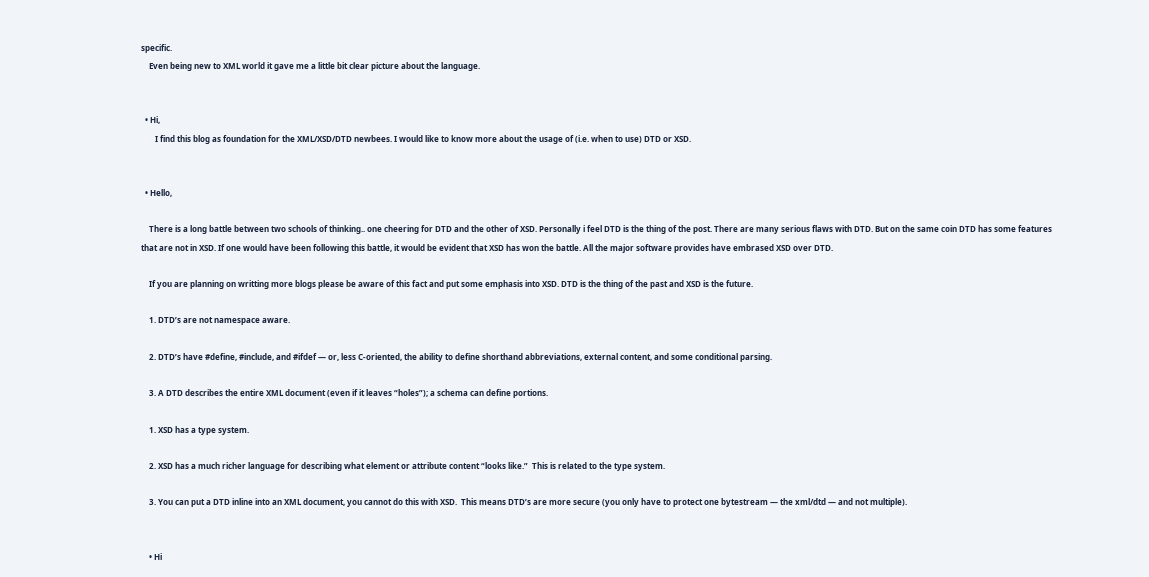specific.
    Even being new to XML world it gave me a little bit clear picture about the language.


  • Hi,
       I find this blog as foundation for the XML/XSD/DTD newbees. I would like to know more about the usage of (i.e. when to use) DTD or XSD.


  • Hello,

    There is a long battle between two schools of thinking.. one cheering for DTD and the other of XSD. Personally i feel DTD is the thing of the post. There are many serious flaws with DTD. But on the same coin DTD has some features that are not in XSD. If one would have been following this battle, it would be evident that XSD has won the battle. All the major software provides have embrased XSD over DTD.

    If you are planning on writting more blogs please be aware of this fact and put some emphasis into XSD. DTD is the thing of the past and XSD is the future.

    1. DTD’s are not namespace aware.

    2. DTD’s have #define, #include, and #ifdef — or, less C-oriented, the ability to define shorthand abbreviations, external content, and some conditional parsing.

    3. A DTD describes the entire XML document (even if it leaves “holes”); a schema can define portions.

    1. XSD has a type system.

    2. XSD has a much richer language for describing what element or attribute content “looks like.”  This is related to the type system.

    3. You can put a DTD inline into an XML document, you cannot do this with XSD.  This means DTD’s are more secure (you only have to protect one bytestream — the xml/dtd — and not multiple).


    • Hi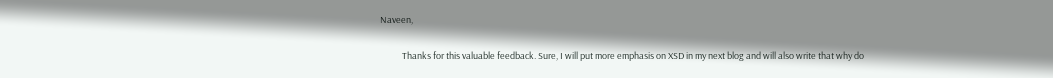Naveen,

           Thanks for this valuable feedback. Sure, I will put more emphasis on XSD in my next blog and will also write that why do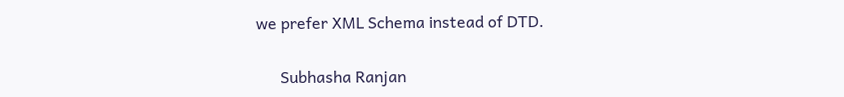we prefer XML Schema instead of DTD.

      Subhasha Ranjan